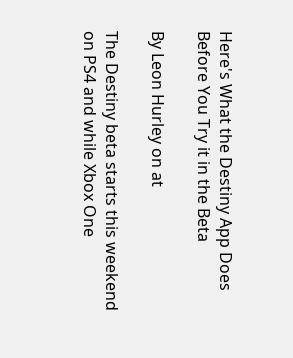Here's What the Destiny App Does Before You Try it in the Beta

By Leon Hurley on at

The Destiny beta starts this weekend on PS4 and while Xbox One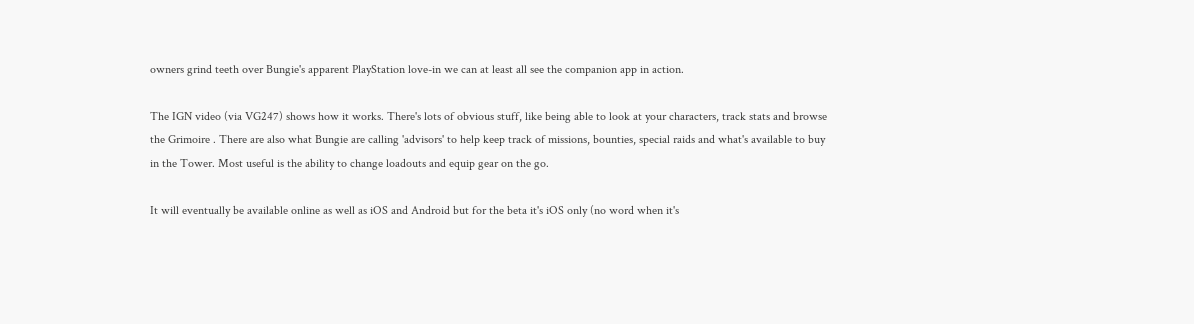owners grind teeth over Bungie's apparent PlayStation love-in we can at least all see the companion app in action.

The IGN video (via VG247) shows how it works. There's lots of obvious stuff, like being able to look at your characters, track stats and browse the Grimoire . There are also what Bungie are calling 'advisors' to help keep track of missions, bounties, special raids and what's available to buy in the Tower. Most useful is the ability to change loadouts and equip gear on the go.

It will eventually be available online as well as iOS and Android but for the beta it's iOS only (no word when it's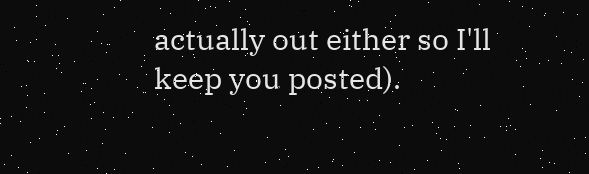actually out either so I'll keep you posted).